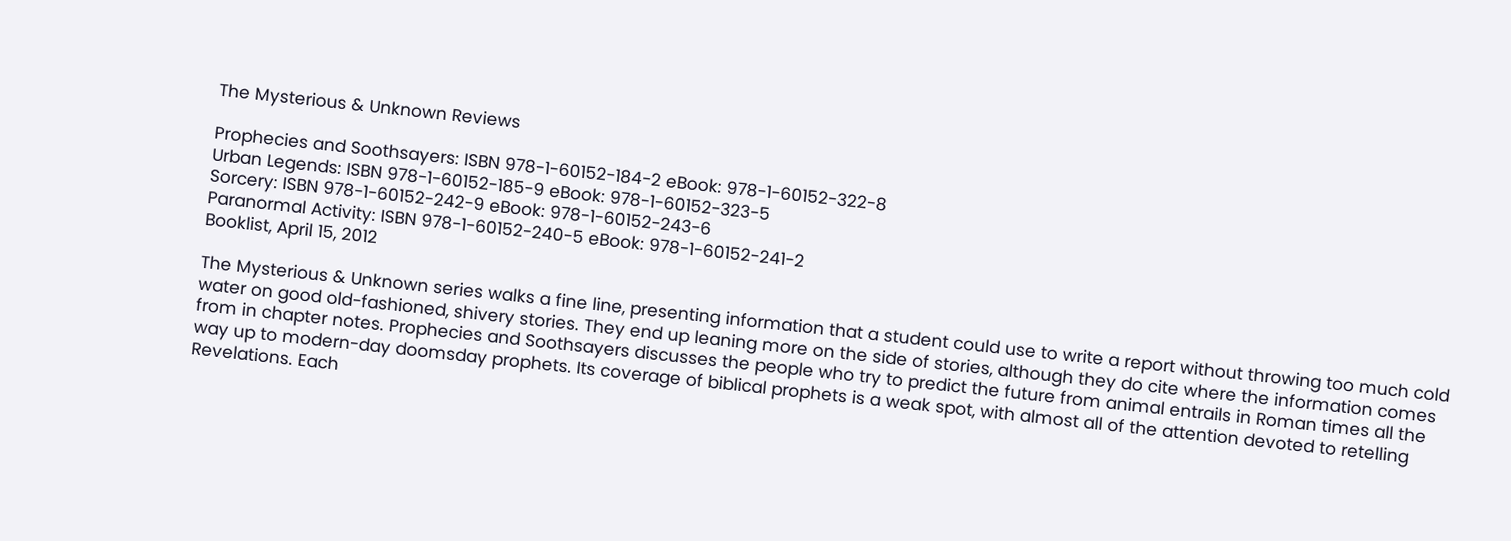The Mysterious & Unknown Reviews

Prophecies and Soothsayers: ISBN 978-1-60152-184-2 eBook: 978-1-60152-322-8
Urban Legends: ISBN 978-1-60152-185-9 eBook: 978-1-60152-323-5
Sorcery: ISBN 978-1-60152-242-9 eBook: 978-1-60152-243-6
Paranormal Activity: ISBN 978-1-60152-240-5 eBook: 978-1-60152-241-2
Booklist, April 15, 2012

The Mysterious & Unknown series walks a fine line, presenting information that a student could use to write a report without throwing too much cold water on good old-fashioned, shivery stories. They end up leaning more on the side of stories, although they do cite where the information comes from in chapter notes. Prophecies and Soothsayers discusses the people who try to predict the future from animal entrails in Roman times all the way up to modern-day doomsday prophets. Its coverage of biblical prophets is a weak spot, with almost all of the attention devoted to retelling Revelations. Each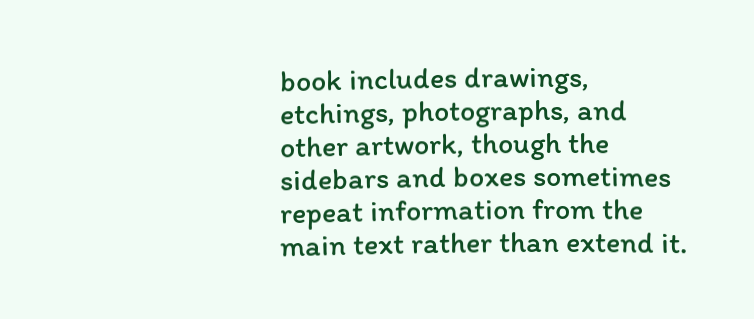book includes drawings, etchings, photographs, and other artwork, though the sidebars and boxes sometimes repeat information from the main text rather than extend it.